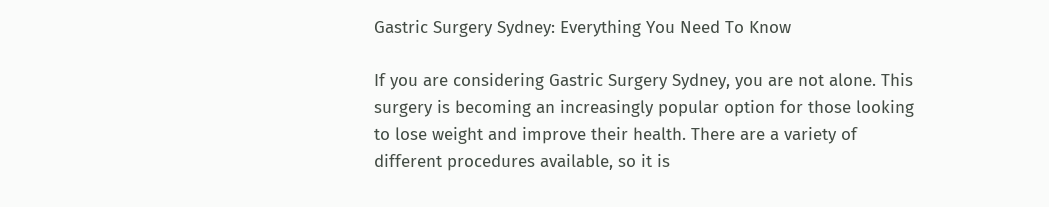Gastric Surgery Sydney: Everything You Need To Know

If you are considering Gastric Surgery Sydney, you are not alone. This surgery is becoming an increasingly popular option for those looking to lose weight and improve their health. There are a variety of different procedures available, so it is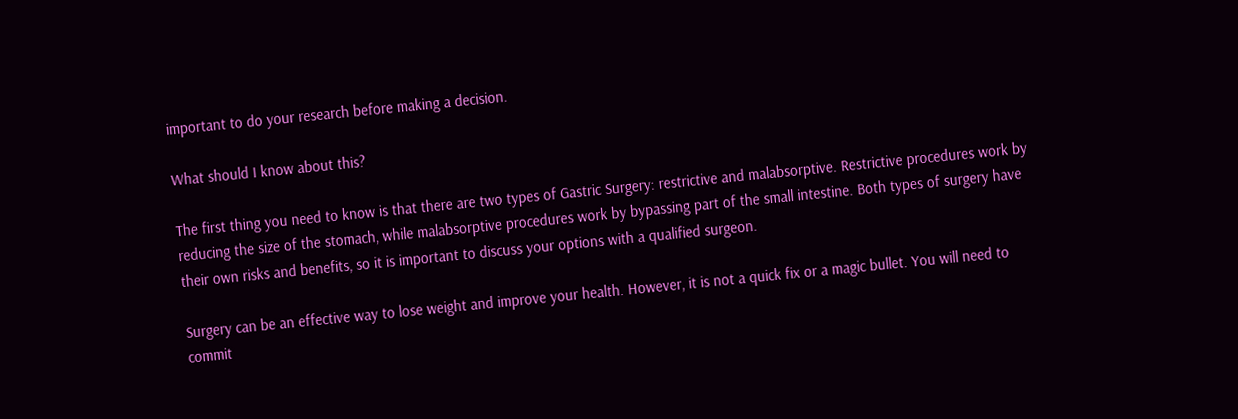important to do your research before making a decision.

What should I know about this?

The first thing you need to know is that there are two types of Gastric Surgery: restrictive and malabsorptive. Restrictive procedures work by reducing the size of the stomach, while malabsorptive procedures work by bypassing part of the small intestine. Both types of surgery have their own risks and benefits, so it is important to discuss your options with a qualified surgeon.

Surgery can be an effective way to lose weight and improve your health. However, it is not a quick fix or a magic bullet. You will need to commit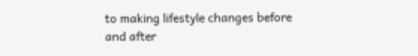to making lifestyle changes before and after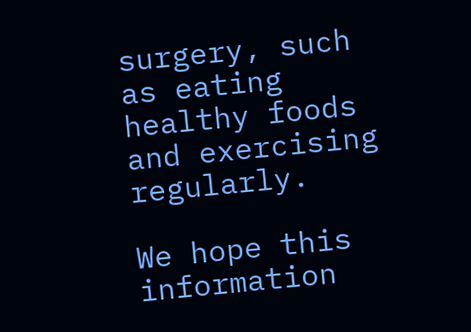surgery, such as eating healthy foods and exercising regularly.

We hope this information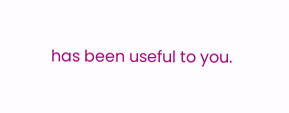has been useful to you.